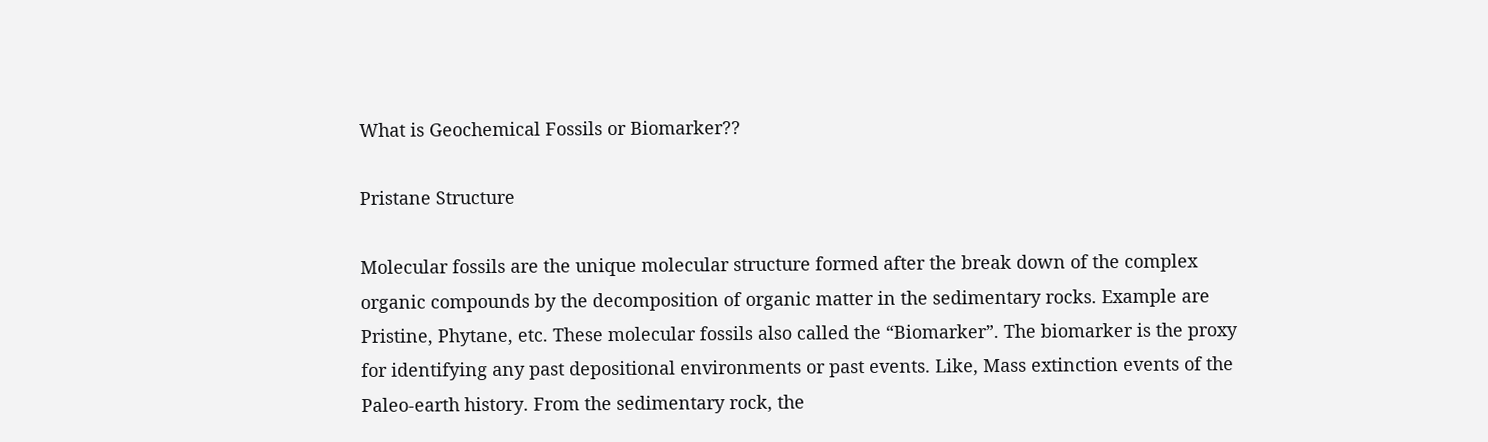What is Geochemical Fossils or Biomarker??

Pristane Structure

Molecular fossils are the unique molecular structure formed after the break down of the complex organic compounds by the decomposition of organic matter in the sedimentary rocks. Example are Pristine, Phytane, etc. These molecular fossils also called the “Biomarker”. The biomarker is the proxy for identifying any past depositional environments or past events. Like, Mass extinction events of the Paleo-earth history. From the sedimentary rock, the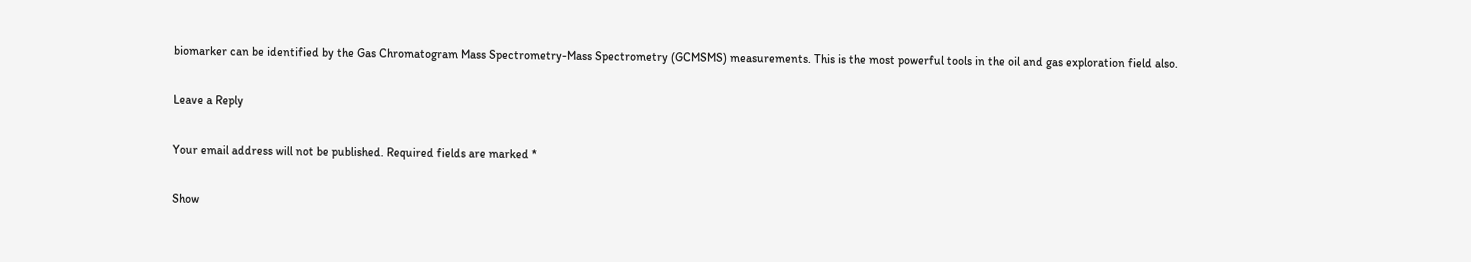biomarker can be identified by the Gas Chromatogram Mass Spectrometry-Mass Spectrometry (GCMSMS) measurements. This is the most powerful tools in the oil and gas exploration field also.

Leave a Reply

Your email address will not be published. Required fields are marked *

Show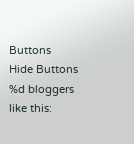Buttons
Hide Buttons
%d bloggers like this: